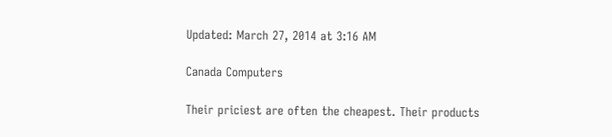Updated: March 27, 2014 at 3:16 AM

Canada Computers

Their priciest are often the cheapest. Their products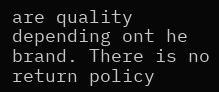are quality depending ont he brand. There is no return policy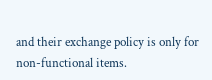and their exchange policy is only for non-functional items.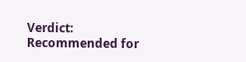Verdict: Recommended for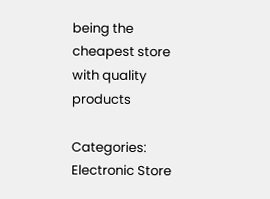being the cheapest store with quality products

Categories: Electronic Store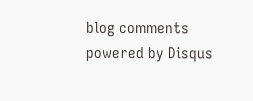blog comments powered by Disqus